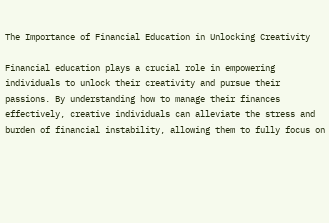The Importance of Financial Education in Unlocking Creativity

Financial education plays a crucial role in empowering individuals to unlock their creativity and pursue their passions. By understanding how to manage their finances effectively, creative individuals can alleviate the stress and burden of financial instability, allowing them to fully focus on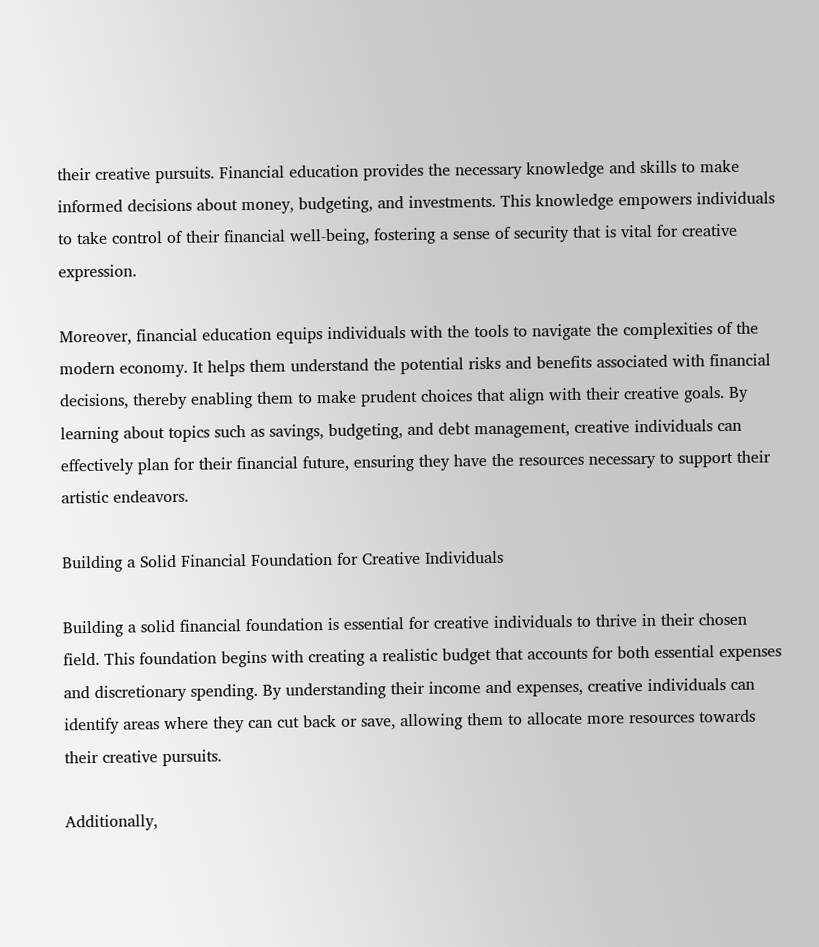their creative pursuits. Financial education provides the necessary knowledge and skills to make informed decisions about money, budgeting, and investments. This knowledge empowers individuals to take control of their financial well-being, fostering a sense of security that is vital for creative expression.

Moreover, financial education equips individuals with the tools to navigate the complexities of the modern economy. It helps them understand the potential risks and benefits associated with financial decisions, thereby enabling them to make prudent choices that align with their creative goals. By learning about topics such as savings, budgeting, and debt management, creative individuals can effectively plan for their financial future, ensuring they have the resources necessary to support their artistic endeavors.

Building a Solid Financial Foundation for Creative Individuals

Building a solid financial foundation is essential for creative individuals to thrive in their chosen field. This foundation begins with creating a realistic budget that accounts for both essential expenses and discretionary spending. By understanding their income and expenses, creative individuals can identify areas where they can cut back or save, allowing them to allocate more resources towards their creative pursuits.

Additionally,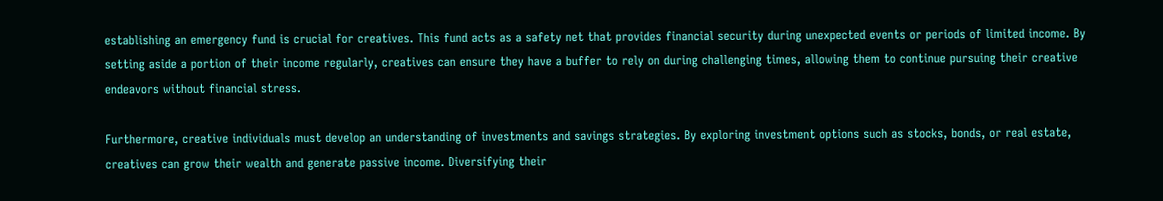establishing an emergency fund is crucial for creatives. This fund acts as a safety net that provides financial security during unexpected events or periods of limited income. By setting aside a portion of their income regularly, creatives can ensure they have a buffer to rely on during challenging times, allowing them to continue pursuing their creative endeavors without financial stress.

Furthermore, creative individuals must develop an understanding of investments and savings strategies. By exploring investment options such as stocks, bonds, or real estate, creatives can grow their wealth and generate passive income. Diversifying their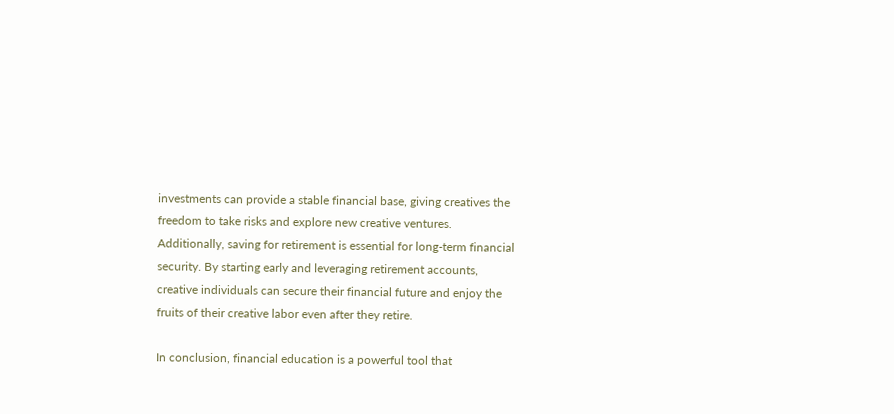investments can provide a stable financial base, giving creatives the freedom to take risks and explore new creative ventures. Additionally, saving for retirement is essential for long-term financial security. By starting early and leveraging retirement accounts, creative individuals can secure their financial future and enjoy the fruits of their creative labor even after they retire.

In conclusion, financial education is a powerful tool that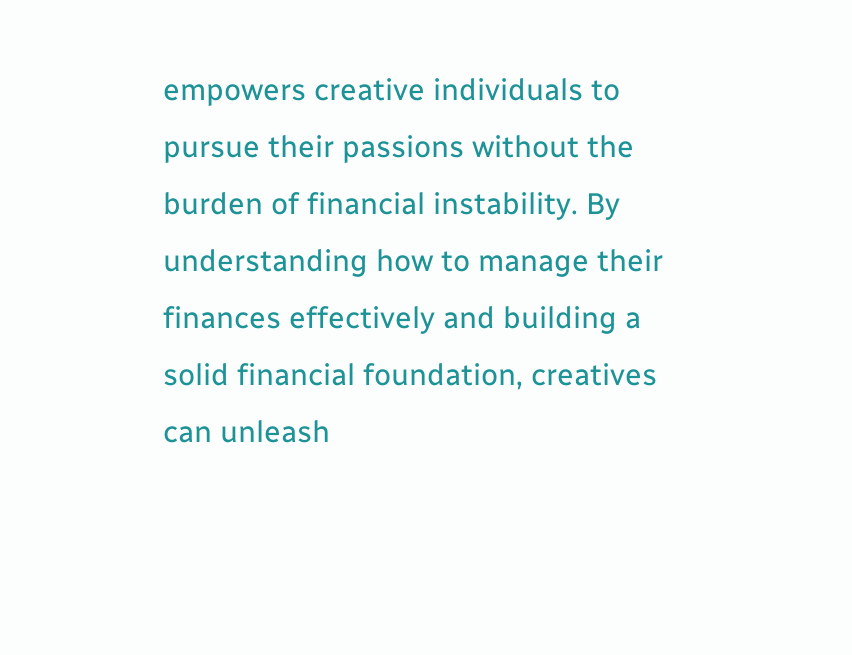empowers creative individuals to pursue their passions without the burden of financial instability. By understanding how to manage their finances effectively and building a solid financial foundation, creatives can unleash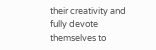their creativity and fully devote themselves to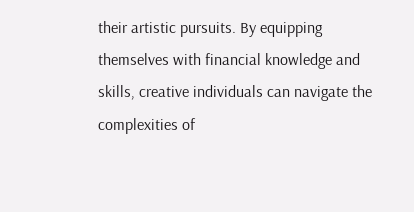their artistic pursuits. By equipping themselves with financial knowledge and skills, creative individuals can navigate the complexities of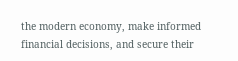the modern economy, make informed financial decisions, and secure their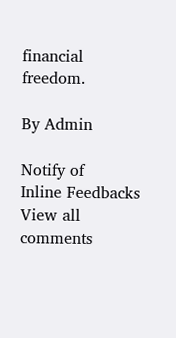financial freedom.

By Admin

Notify of
Inline Feedbacks
View all comments